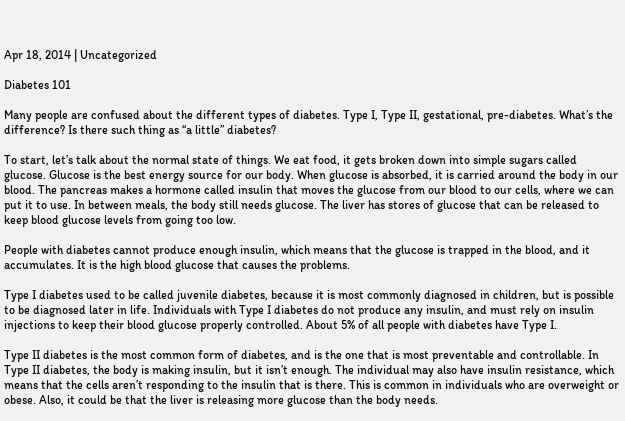Apr 18, 2014 | Uncategorized

Diabetes 101

Many people are confused about the different types of diabetes. Type I, Type II, gestational, pre-diabetes. What’s the difference? Is there such thing as “a little” diabetes?

To start, let’s talk about the normal state of things. We eat food, it gets broken down into simple sugars called glucose. Glucose is the best energy source for our body. When glucose is absorbed, it is carried around the body in our blood. The pancreas makes a hormone called insulin that moves the glucose from our blood to our cells, where we can put it to use. In between meals, the body still needs glucose. The liver has stores of glucose that can be released to keep blood glucose levels from going too low.

People with diabetes cannot produce enough insulin, which means that the glucose is trapped in the blood, and it accumulates. It is the high blood glucose that causes the problems.

Type I diabetes used to be called juvenile diabetes, because it is most commonly diagnosed in children, but is possible to be diagnosed later in life. Individuals with Type I diabetes do not produce any insulin, and must rely on insulin injections to keep their blood glucose properly controlled. About 5% of all people with diabetes have Type I.

Type II diabetes is the most common form of diabetes, and is the one that is most preventable and controllable. In Type II diabetes, the body is making insulin, but it isn’t enough. The individual may also have insulin resistance, which means that the cells aren’t responding to the insulin that is there. This is common in individuals who are overweight or obese. Also, it could be that the liver is releasing more glucose than the body needs.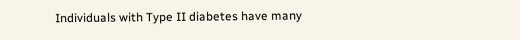Individuals with Type II diabetes have many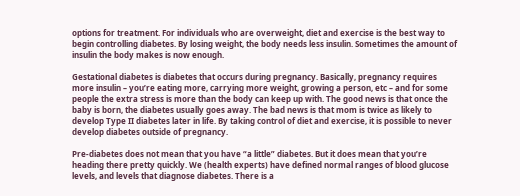options for treatment. For individuals who are overweight, diet and exercise is the best way to begin controlling diabetes. By losing weight, the body needs less insulin. Sometimes the amount of insulin the body makes is now enough.

Gestational diabetes is diabetes that occurs during pregnancy. Basically, pregnancy requires more insulin – you’re eating more, carrying more weight, growing a person, etc – and for some people the extra stress is more than the body can keep up with. The good news is that once the baby is born, the diabetes usually goes away. The bad news is that mom is twice as likely to develop Type II diabetes later in life. By taking control of diet and exercise, it is possible to never develop diabetes outside of pregnancy.

Pre-diabetes does not mean that you have “a little” diabetes. But it does mean that you’re heading there pretty quickly. We (health experts) have defined normal ranges of blood glucose levels, and levels that diagnose diabetes. There is a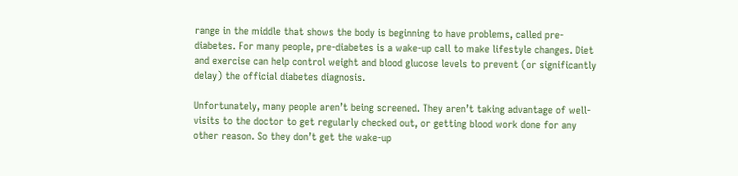range in the middle that shows the body is beginning to have problems, called pre-diabetes. For many people, pre-diabetes is a wake-up call to make lifestyle changes. Diet and exercise can help control weight and blood glucose levels to prevent (or significantly delay) the official diabetes diagnosis.

Unfortunately, many people aren’t being screened. They aren’t taking advantage of well-visits to the doctor to get regularly checked out, or getting blood work done for any other reason. So they don’t get the wake-up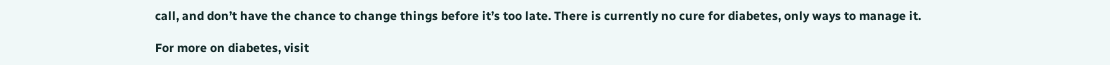call, and don’t have the chance to change things before it’s too late. There is currently no cure for diabetes, only ways to manage it.

For more on diabetes, visit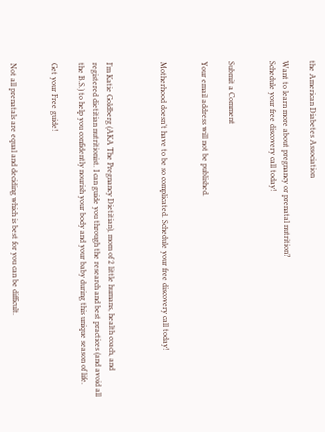the American Diabetes Association

Want to learn more about pregnancy or prenatal nutrition?
Schedule your free discovery call today!


Submit a Comment

Your email address will not be published.


Motherhood doesn’t have to be so complicated. Schedule your free discovery call today!



I’m Katie Goldberg (AKA The Pregnancy Dietitian), mom of 2 little humans, health coach, and registered dietitian nutritionist. I can guide you through the research and best practices (and avoid all the B.S.) to help you confidently nourish your body and your baby during this unique season of life.

Get your Free guide!


Not all prenatals are equal and deciding which is best for you can be difficult.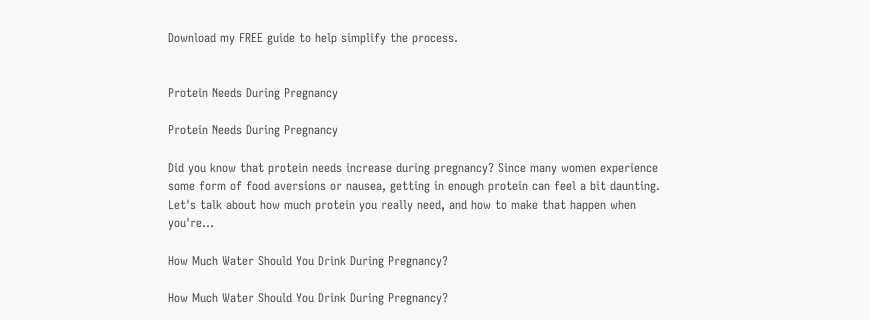Download my FREE guide to help simplify the process.


Protein Needs During Pregnancy

Protein Needs During Pregnancy

Did you know that protein needs increase during pregnancy? Since many women experience some form of food aversions or nausea, getting in enough protein can feel a bit daunting. Let's talk about how much protein you really need, and how to make that happen when you're...

How Much Water Should You Drink During Pregnancy?

How Much Water Should You Drink During Pregnancy?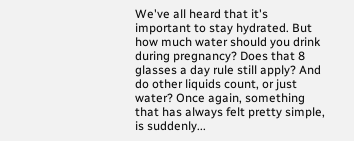We've all heard that it's important to stay hydrated. But how much water should you drink during pregnancy? Does that 8 glasses a day rule still apply? And do other liquids count, or just water? Once again, something that has always felt pretty simple, is suddenly...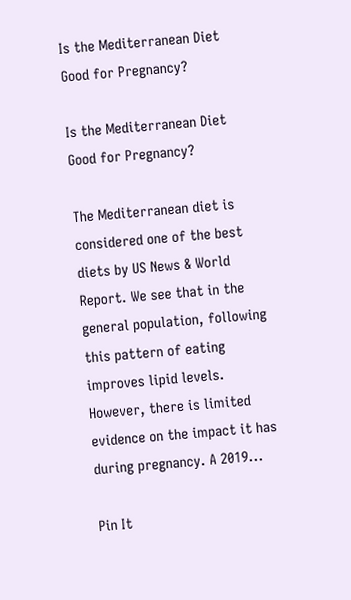Is the Mediterranean Diet Good for Pregnancy?

Is the Mediterranean Diet Good for Pregnancy?

The Mediterranean diet is considered one of the best diets by US News & World Report. We see that in the general population, following this pattern of eating improves lipid levels. However, there is limited evidence on the impact it has during pregnancy. A 2019...

Pin It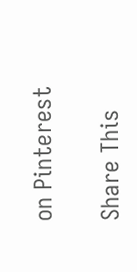on Pinterest

Share This